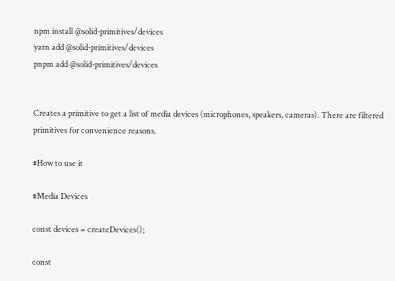npm install @solid-primitives/devices
yarn add @solid-primitives/devices
pnpm add @solid-primitives/devices


Creates a primitive to get a list of media devices (microphones, speakers, cameras). There are filtered primitives for convenience reasons.

#How to use it

#Media Devices

const devices = createDevices();

const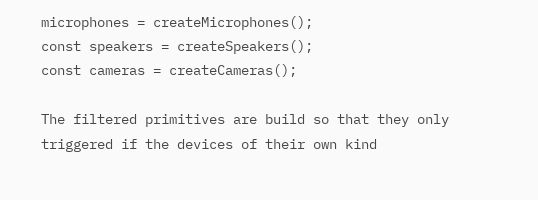microphones = createMicrophones();
const speakers = createSpeakers();
const cameras = createCameras();

The filtered primitives are build so that they only triggered if the devices of their own kind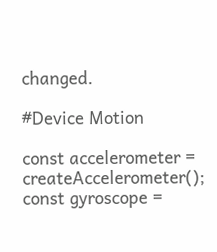changed.

#Device Motion

const accelerometer = createAccelerometer();
const gyroscope =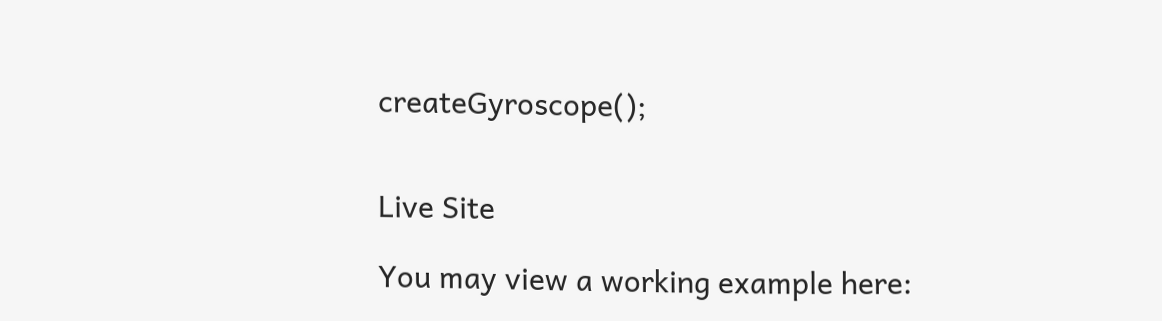createGyroscope();


Live Site

You may view a working example here: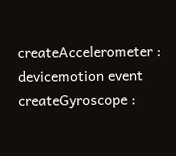createAccelerometer : devicemotion event createGyroscope :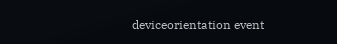deviceorientation event